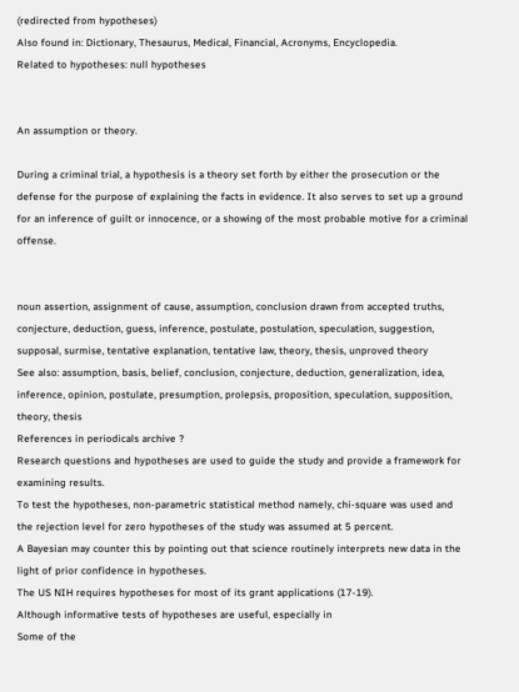(redirected from hypotheses)
Also found in: Dictionary, Thesaurus, Medical, Financial, Acronyms, Encyclopedia.
Related to hypotheses: null hypotheses


An assumption or theory.

During a criminal trial, a hypothesis is a theory set forth by either the prosecution or the defense for the purpose of explaining the facts in evidence. It also serves to set up a ground for an inference of guilt or innocence, or a showing of the most probable motive for a criminal offense.


noun assertion, assignment of cause, assumption, conclusion drawn from accepted truths, conjecture, deduction, guess, inference, postulate, postulation, speculation, suggestion, supposal, surmise, tentative explanation, tentative law, theory, thesis, unproved theory
See also: assumption, basis, belief, conclusion, conjecture, deduction, generalization, idea, inference, opinion, postulate, presumption, prolepsis, proposition, speculation, supposition, theory, thesis
References in periodicals archive ?
Research questions and hypotheses are used to guide the study and provide a framework for examining results.
To test the hypotheses, non-parametric statistical method namely, chi-square was used and the rejection level for zero hypotheses of the study was assumed at 5 percent.
A Bayesian may counter this by pointing out that science routinely interprets new data in the light of prior confidence in hypotheses.
The US NIH requires hypotheses for most of its grant applications (17-19).
Although informative tests of hypotheses are useful, especially in
Some of the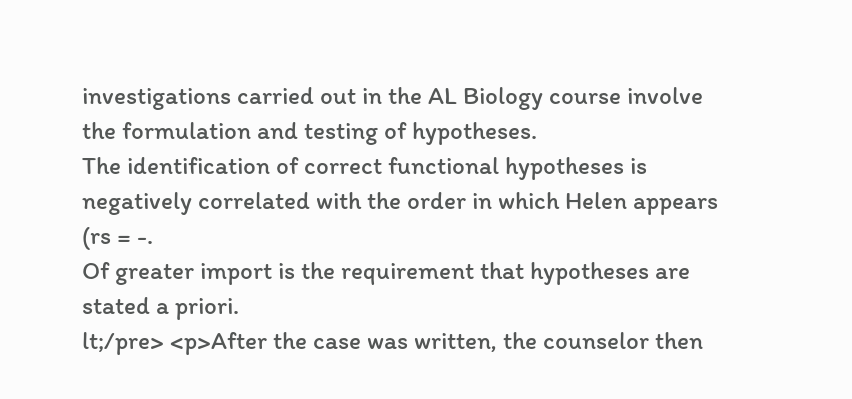investigations carried out in the AL Biology course involve the formulation and testing of hypotheses.
The identification of correct functional hypotheses is negatively correlated with the order in which Helen appears (rs = -.
Of greater import is the requirement that hypotheses are stated a priori.
lt;/pre> <p>After the case was written, the counselor then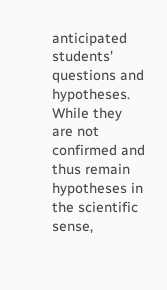anticipated students' questions and hypotheses.
While they are not confirmed and thus remain hypotheses in the scientific sense,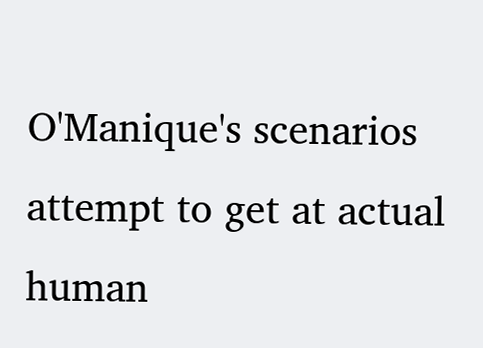O'Manique's scenarios attempt to get at actual human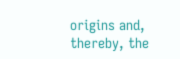origins and, thereby, the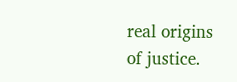real origins of justice.